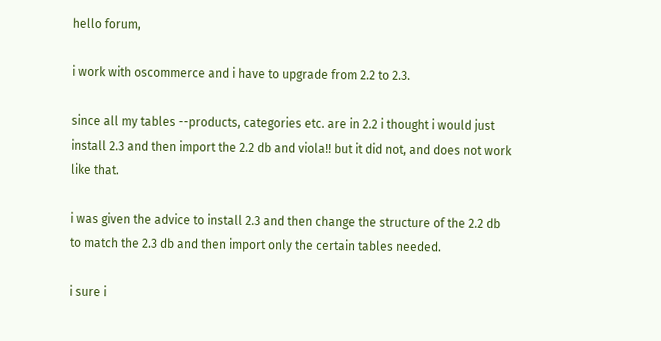hello forum,

i work with oscommerce and i have to upgrade from 2.2 to 2.3.

since all my tables --products, categories etc. are in 2.2 i thought i would just
install 2.3 and then import the 2.2 db and viola!! but it did not, and does not work
like that.

i was given the advice to install 2.3 and then change the structure of the 2.2 db
to match the 2.3 db and then import only the certain tables needed.

i sure i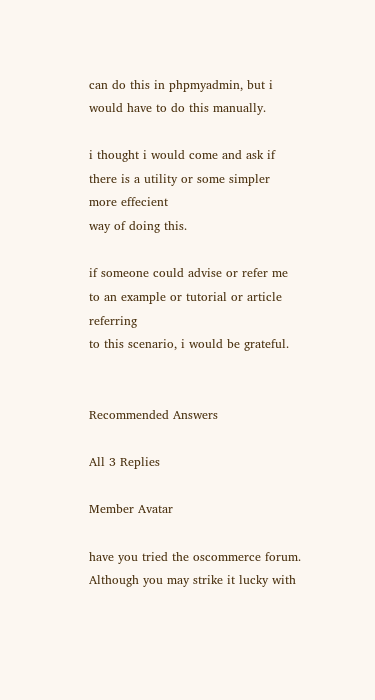can do this in phpmyadmin, but i would have to do this manually.

i thought i would come and ask if there is a utility or some simpler more effecient
way of doing this.

if someone could advise or refer me to an example or tutorial or article referring
to this scenario, i would be grateful.


Recommended Answers

All 3 Replies

Member Avatar

have you tried the oscommerce forum. Although you may strike it lucky with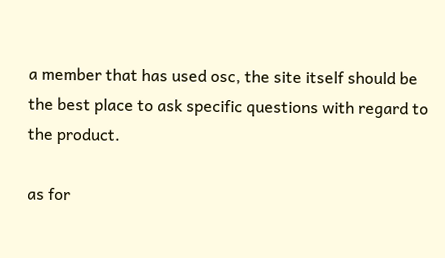a member that has used osc, the site itself should be the best place to ask specific questions with regard to the product.

as for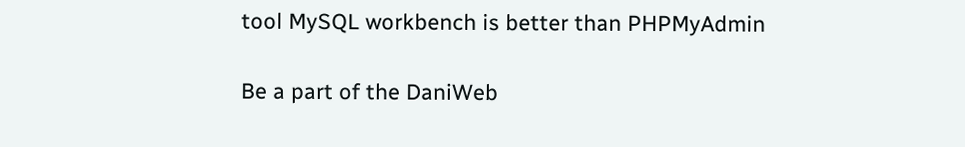tool MySQL workbench is better than PHPMyAdmin

Be a part of the DaniWeb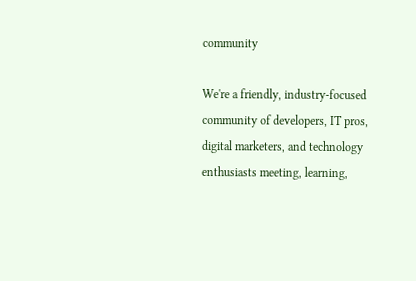community

We're a friendly, industry-focused community of developers, IT pros, digital marketers, and technology enthusiasts meeting, learning,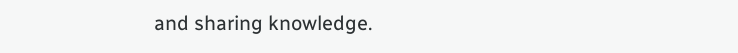and sharing knowledge.